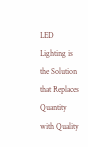LED Lighting is the Solution that Replaces Quantity with Quality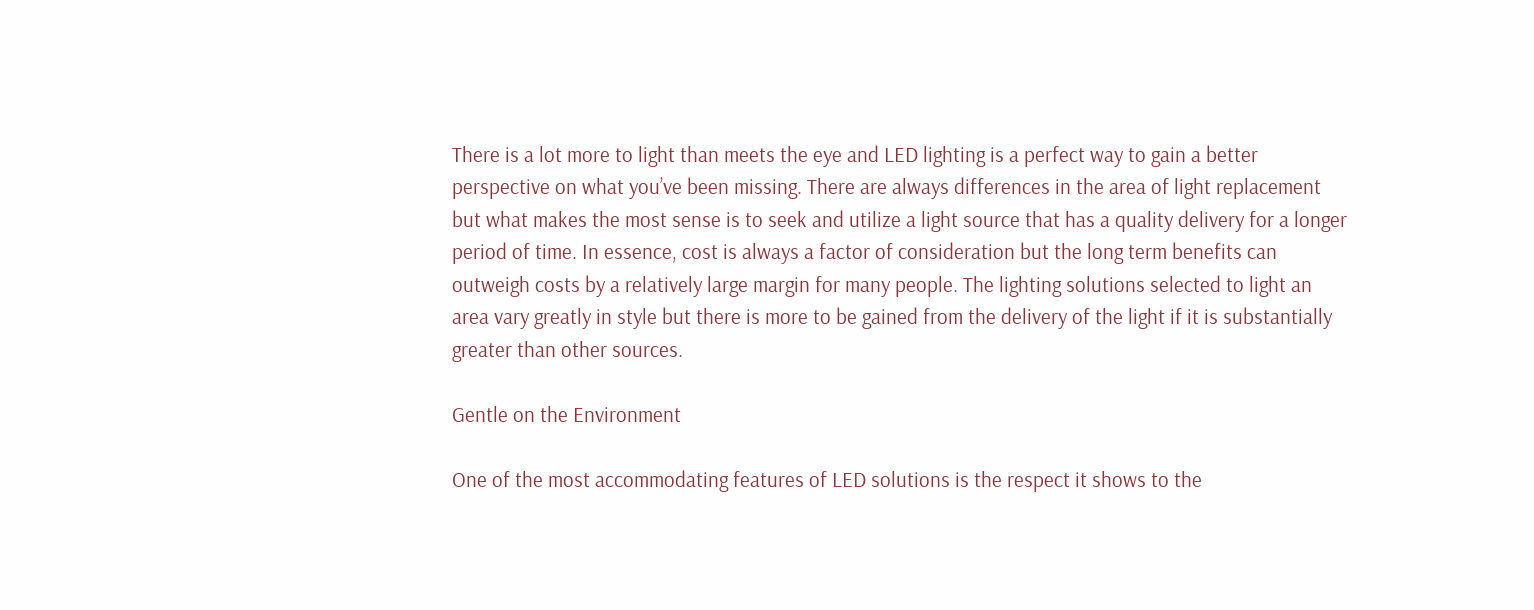There is a lot more to light than meets the eye and LED lighting is a perfect way to gain a better perspective on what you’ve been missing. There are always differences in the area of light replacement but what makes the most sense is to seek and utilize a light source that has a quality delivery for a longer period of time. In essence, cost is always a factor of consideration but the long term benefits can outweigh costs by a relatively large margin for many people. The lighting solutions selected to light an area vary greatly in style but there is more to be gained from the delivery of the light if it is substantially greater than other sources.

Gentle on the Environment

One of the most accommodating features of LED solutions is the respect it shows to the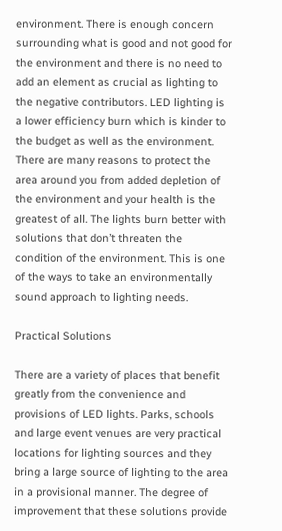environment. There is enough concern surrounding what is good and not good for the environment and there is no need to add an element as crucial as lighting to the negative contributors. LED lighting is a lower efficiency burn which is kinder to the budget as well as the environment. There are many reasons to protect the area around you from added depletion of the environment and your health is the greatest of all. The lights burn better with solutions that don’t threaten the condition of the environment. This is one of the ways to take an environmentally sound approach to lighting needs.

Practical Solutions

There are a variety of places that benefit greatly from the convenience and provisions of LED lights. Parks, schools and large event venues are very practical locations for lighting sources and they bring a large source of lighting to the area in a provisional manner. The degree of improvement that these solutions provide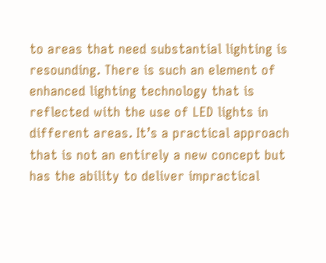to areas that need substantial lighting is resounding. There is such an element of enhanced lighting technology that is reflected with the use of LED lights in different areas. It’s a practical approach that is not an entirely a new concept but has the ability to deliver impractical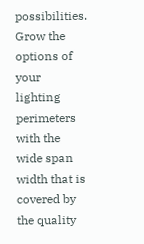possibilities. Grow the options of your lighting perimeters with the wide span width that is covered by the quality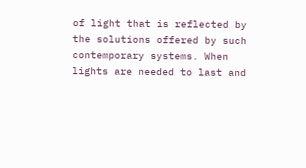of light that is reflected by the solutions offered by such contemporary systems. When lights are needed to last and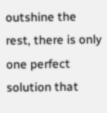outshine the rest, there is only one perfect solution that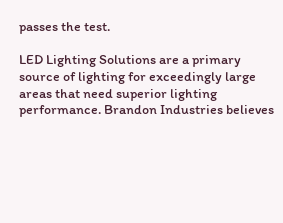passes the test.

LED Lighting Solutions are a primary source of lighting for exceedingly large areas that need superior lighting performance. Brandon Industries believes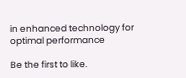in enhanced technology for optimal performance

Be the first to like.